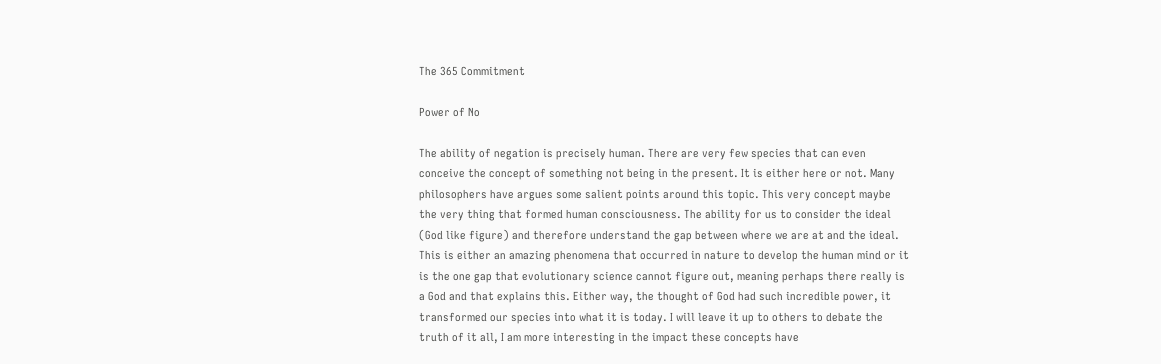The 365 Commitment

Power of No

The ability of negation is precisely human. There are very few species that can even conceive the concept of something not being in the present. It is either here or not. Many philosophers have argues some salient points around this topic. This very concept maybe the very thing that formed human consciousness. The ability for us to consider the ideal (God like figure) and therefore understand the gap between where we are at and the ideal. This is either an amazing phenomena that occurred in nature to develop the human mind or it is the one gap that evolutionary science cannot figure out, meaning perhaps there really is a God and that explains this. Either way, the thought of God had such incredible power, it transformed our species into what it is today. I will leave it up to others to debate the truth of it all, I am more interesting in the impact these concepts have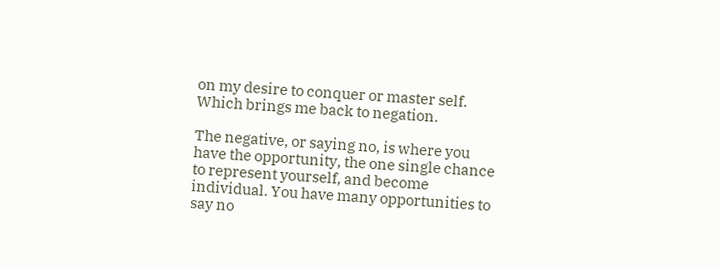on my desire to conquer or master self. Which brings me back to negation.

The negative, or saying no, is where you have the opportunity, the one single chance to represent yourself, and become individual. You have many opportunities to say no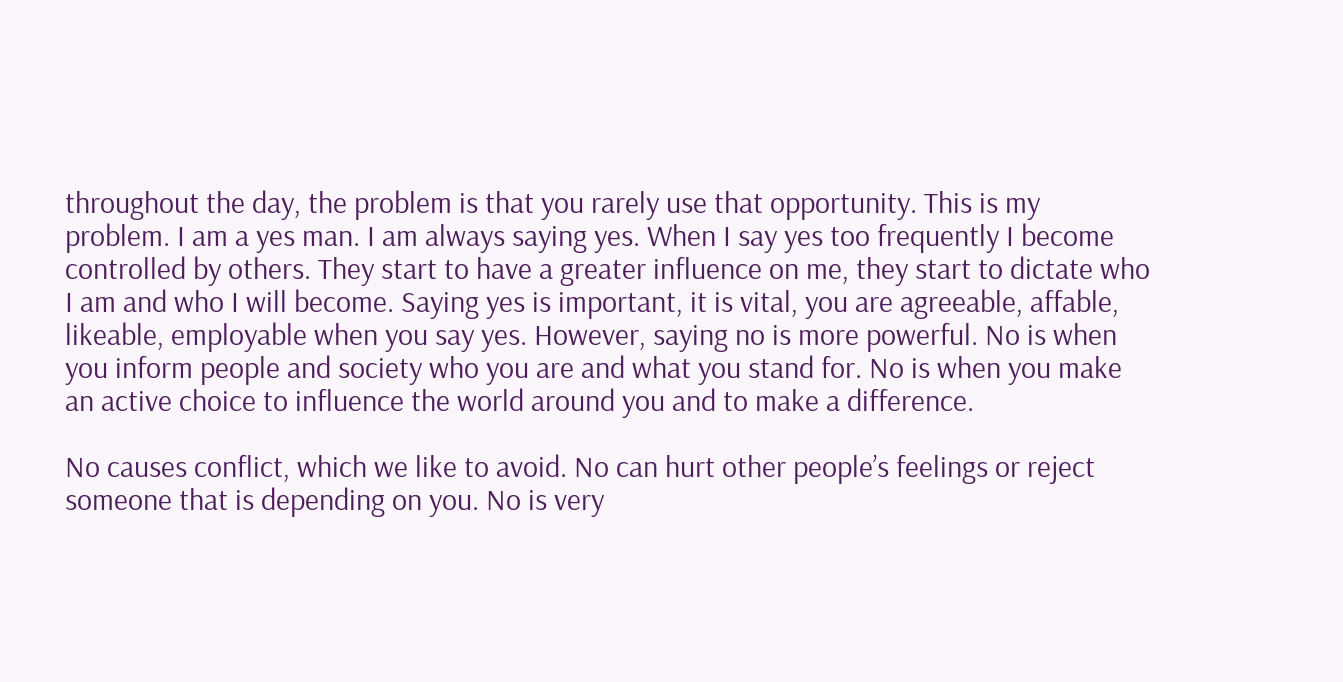throughout the day, the problem is that you rarely use that opportunity. This is my problem. I am a yes man. I am always saying yes. When I say yes too frequently I become controlled by others. They start to have a greater influence on me, they start to dictate who I am and who I will become. Saying yes is important, it is vital, you are agreeable, affable, likeable, employable when you say yes. However, saying no is more powerful. No is when you inform people and society who you are and what you stand for. No is when you make an active choice to influence the world around you and to make a difference.

No causes conflict, which we like to avoid. No can hurt other people’s feelings or reject someone that is depending on you. No is very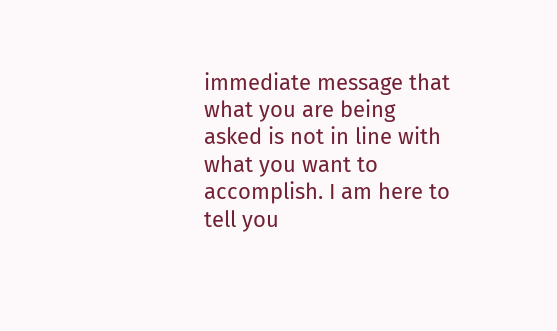immediate message that what you are being asked is not in line with what you want to accomplish. I am here to tell you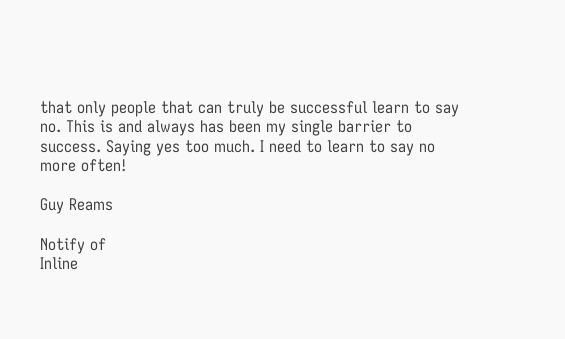that only people that can truly be successful learn to say no. This is and always has been my single barrier to success. Saying yes too much. I need to learn to say no more often!

Guy Reams

Notify of
Inline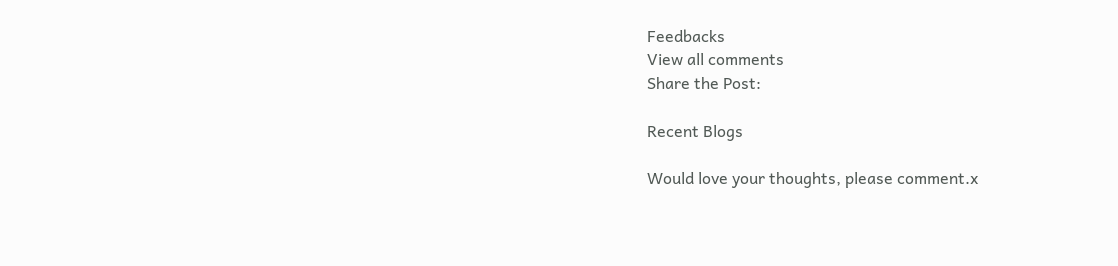Feedbacks
View all comments
Share the Post:

Recent Blogs

Would love your thoughts, please comment.x